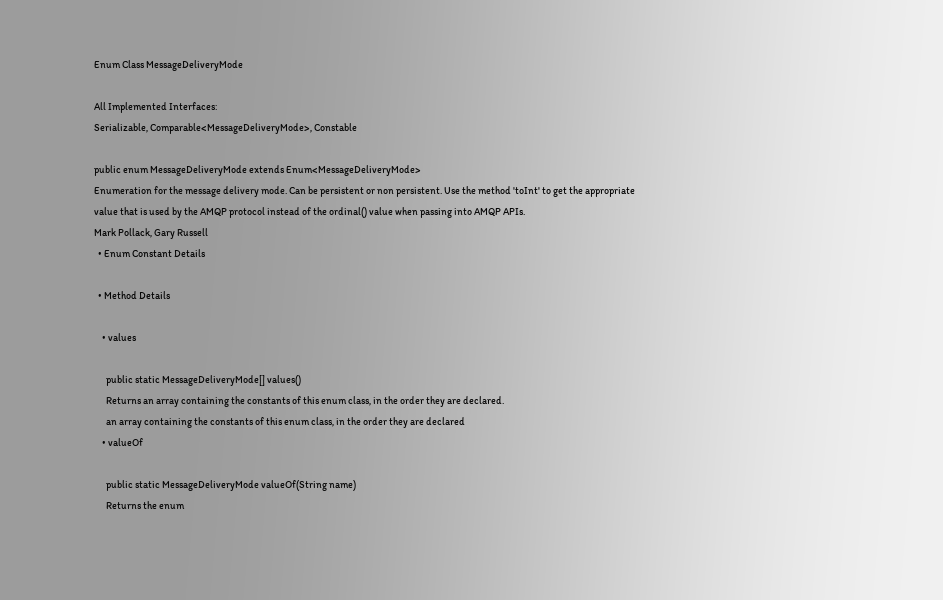Enum Class MessageDeliveryMode

All Implemented Interfaces:
Serializable, Comparable<MessageDeliveryMode>, Constable

public enum MessageDeliveryMode extends Enum<MessageDeliveryMode>
Enumeration for the message delivery mode. Can be persistent or non persistent. Use the method 'toInt' to get the appropriate value that is used by the AMQP protocol instead of the ordinal() value when passing into AMQP APIs.
Mark Pollack, Gary Russell
  • Enum Constant Details

  • Method Details

    • values

      public static MessageDeliveryMode[] values()
      Returns an array containing the constants of this enum class, in the order they are declared.
      an array containing the constants of this enum class, in the order they are declared
    • valueOf

      public static MessageDeliveryMode valueOf(String name)
      Returns the enum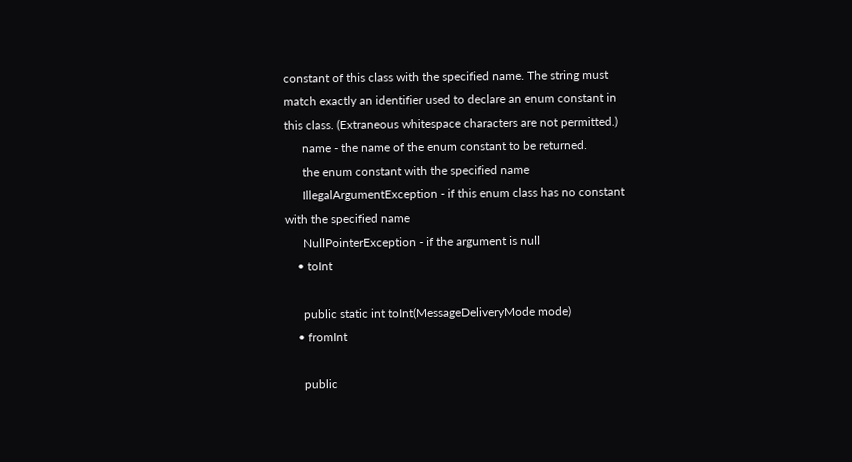constant of this class with the specified name. The string must match exactly an identifier used to declare an enum constant in this class. (Extraneous whitespace characters are not permitted.)
      name - the name of the enum constant to be returned.
      the enum constant with the specified name
      IllegalArgumentException - if this enum class has no constant with the specified name
      NullPointerException - if the argument is null
    • toInt

      public static int toInt(MessageDeliveryMode mode)
    • fromInt

      public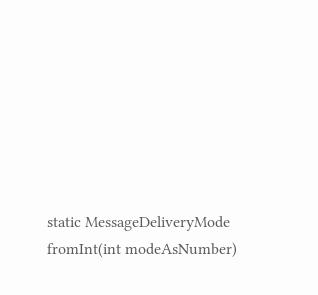static MessageDeliveryMode fromInt(int modeAsNumber)